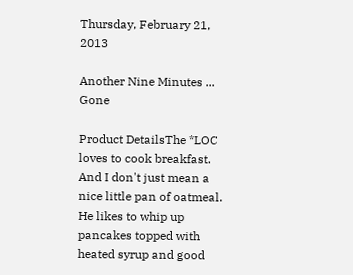Thursday, February 21, 2013

Another Nine Minutes ... Gone

Product DetailsThe *LOC loves to cook breakfast.  And I don't just mean a nice little pan of oatmeal.  He likes to whip up pancakes topped with heated syrup and good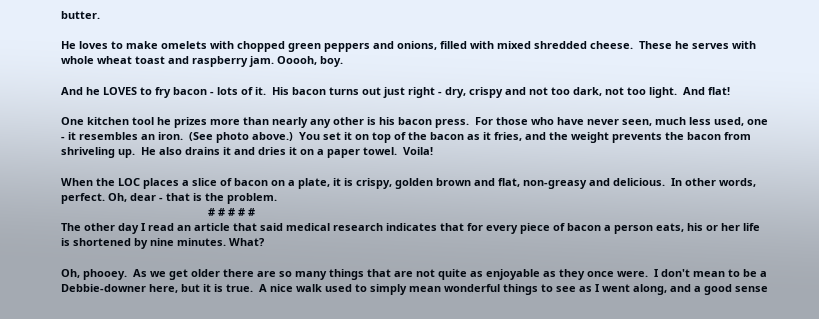butter.

He loves to make omelets with chopped green peppers and onions, filled with mixed shredded cheese.  These he serves with whole wheat toast and raspberry jam. Ooooh, boy.

And he LOVES to fry bacon - lots of it.  His bacon turns out just right - dry, crispy and not too dark, not too light.  And flat!

One kitchen tool he prizes more than nearly any other is his bacon press.  For those who have never seen, much less used, one - it resembles an iron.  (See photo above.)  You set it on top of the bacon as it fries, and the weight prevents the bacon from shriveling up.  He also drains it and dries it on a paper towel.  Voila!

When the LOC places a slice of bacon on a plate, it is crispy, golden brown and flat, non-greasy and delicious.  In other words, perfect. Oh, dear - that is the problem.
                                                 # # # # #
The other day I read an article that said medical research indicates that for every piece of bacon a person eats, his or her life is shortened by nine minutes. What?

Oh, phooey.  As we get older there are so many things that are not quite as enjoyable as they once were.  I don't mean to be a Debbie-downer here, but it is true.  A nice walk used to simply mean wonderful things to see as I went along, and a good sense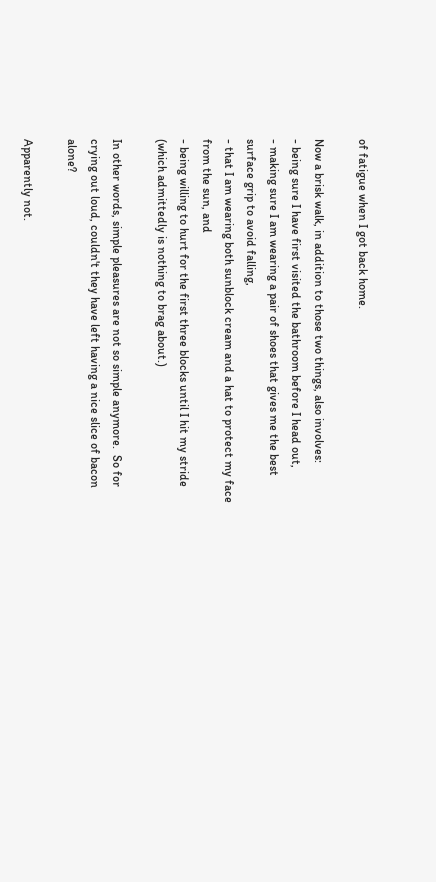of fatigue when I got back home.

Now a brisk walk, in addition to those two things, also involves:
- being sure I have first visited the bathroom before I head out,
- making sure I am wearing a pair of shoes that gives me the best surface grip to avoid falling,
- that I am wearing both sunblock cream and a hat to protect my face from the sun, and
- being willing to hurt for the first three blocks until I hit my stride (which admittedly is nothing to brag about.)

In other words, simple pleasures are not so simple anymore.  So for crying out loud, couldn't they have left having a nice slice of bacon alone?

Apparently not.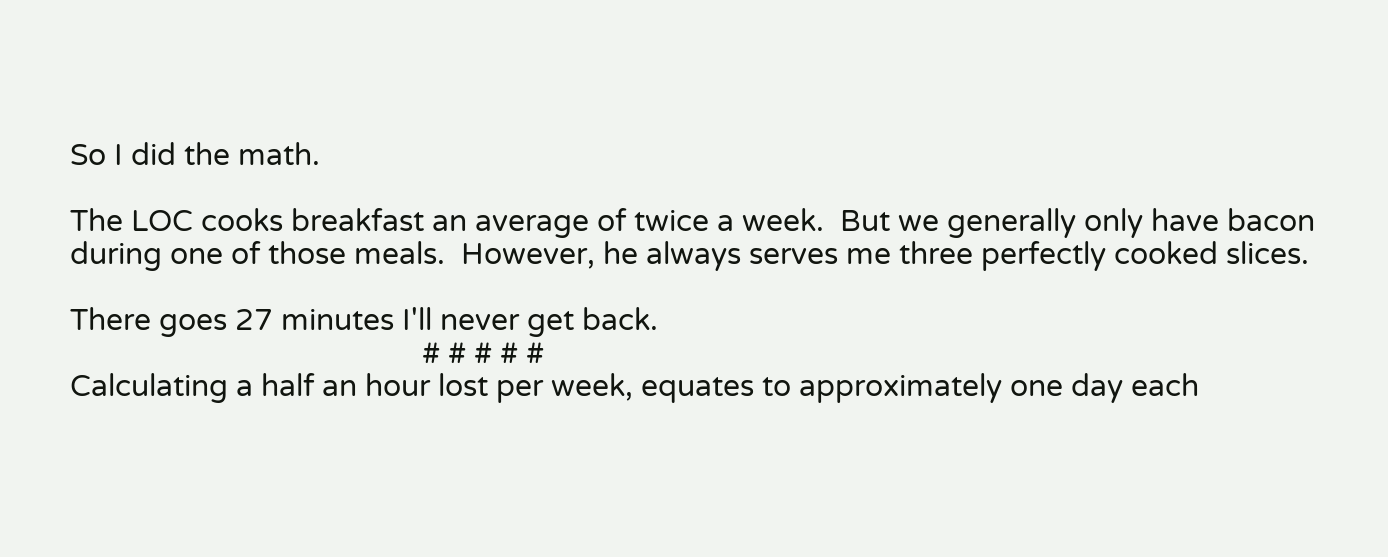So I did the math.

The LOC cooks breakfast an average of twice a week.  But we generally only have bacon during one of those meals.  However, he always serves me three perfectly cooked slices.

There goes 27 minutes I'll never get back.
                                            # # # # #
Calculating a half an hour lost per week, equates to approximately one day each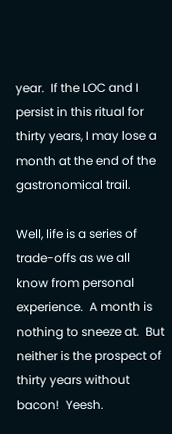year.  If the LOC and I persist in this ritual for thirty years, I may lose a month at the end of the gastronomical trail.

Well, life is a series of trade-offs as we all know from personal experience.  A month is nothing to sneeze at.  But neither is the prospect of thirty years without bacon!  Yeesh.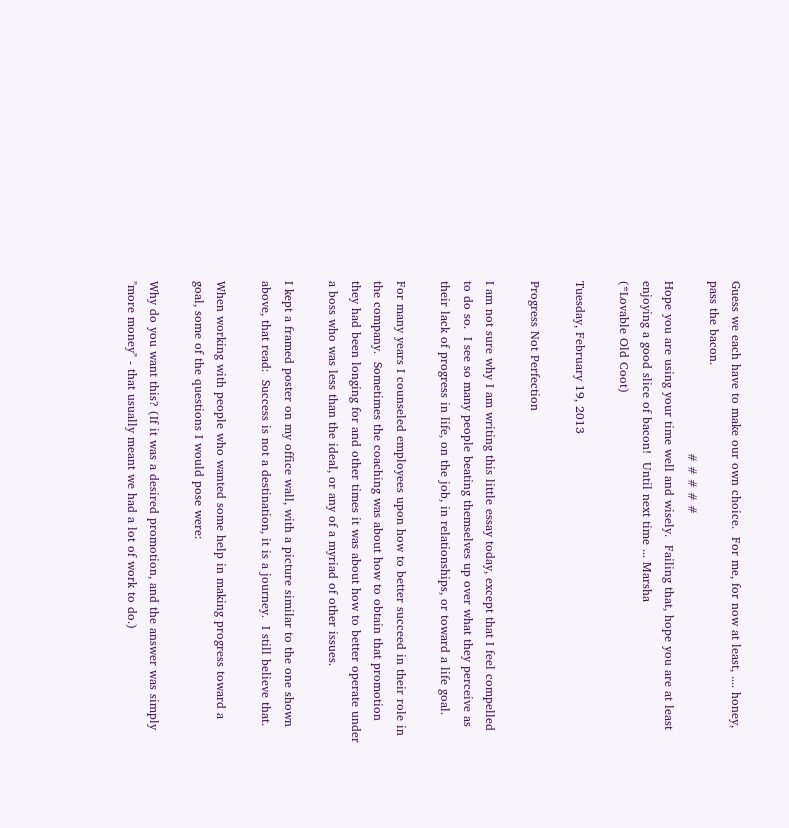Guess we each have to make our own choice.  For me, for now at least, .... honey, pass the bacon.
                                           # # # # #
Hope you are using your time well and wisely.  Failing that, hope you are at least enjoying a good slice of bacon!  Until next time ... Marsha
(*Lovable Old Coot)

Tuesday, February 19, 2013

Progress Not Perfection

I am not sure why I am writing this little essay today, except that I feel compelled to do so.  I see so many people beating themselves up over what they perceive as their lack of progress in life, on the job, in relationships, or toward a life goal.

For many years I counseled employees upon how to better succeed in their role in the company.  Sometimes the coaching was about how to obtain that promotion they had been longing for and other times it was about how to better operate under a boss who was less than the ideal, or any of a myriad of other issues.

I kept a framed poster on my office wall, with a picture similar to the one shown above, that read:  Success is not a destination, it is a journey.  I still believe that.

When working with people who wanted some help in making progress toward a goal, some of the questions I would pose were:

Why do you want this? (If it was a desired promotion, and the answer was simply "more money" - that usually meant we had a lot of work to do.)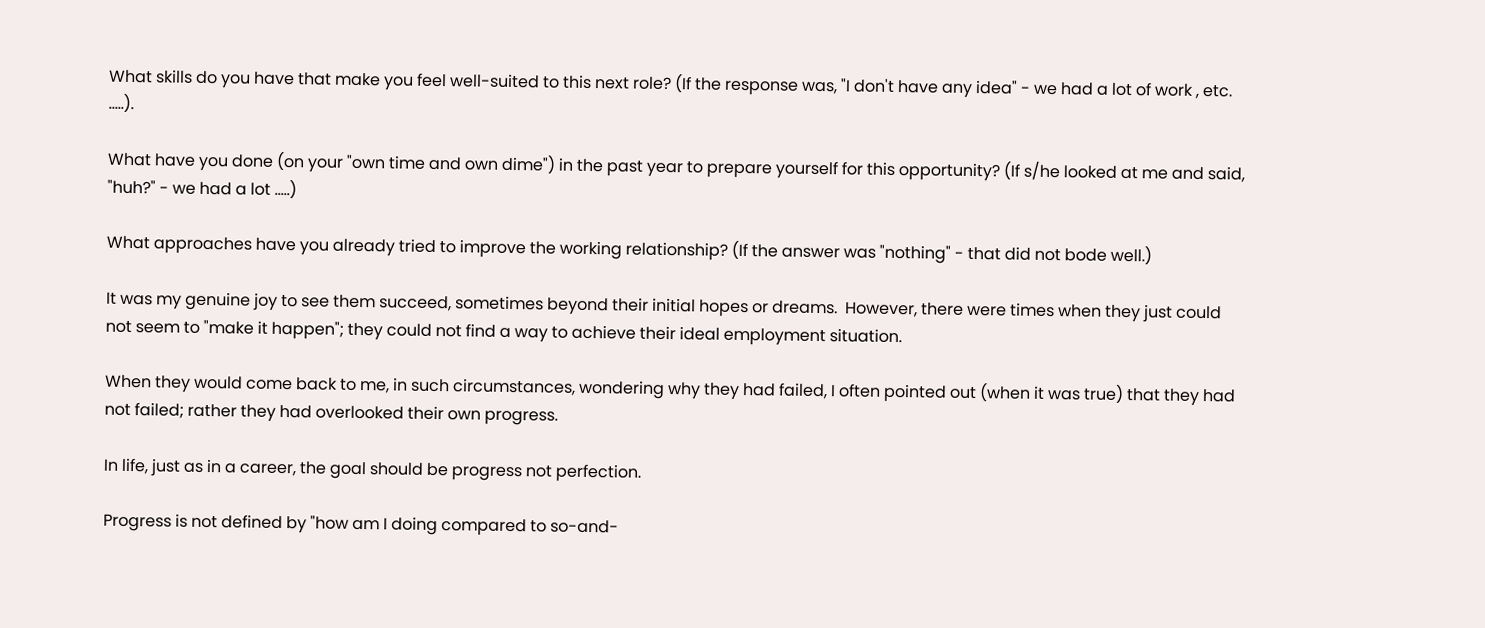What skills do you have that make you feel well-suited to this next role? (If the response was, "I don't have any idea" - we had a lot of work , etc. .....).

What have you done (on your "own time and own dime") in the past year to prepare yourself for this opportunity? (If s/he looked at me and said, "huh?" - we had a lot .....)

What approaches have you already tried to improve the working relationship? (If the answer was "nothing" - that did not bode well.)

It was my genuine joy to see them succeed, sometimes beyond their initial hopes or dreams.  However, there were times when they just could not seem to "make it happen"; they could not find a way to achieve their ideal employment situation.

When they would come back to me, in such circumstances, wondering why they had failed, I often pointed out (when it was true) that they had not failed; rather they had overlooked their own progress.

In life, just as in a career, the goal should be progress not perfection.

Progress is not defined by "how am I doing compared to so-and-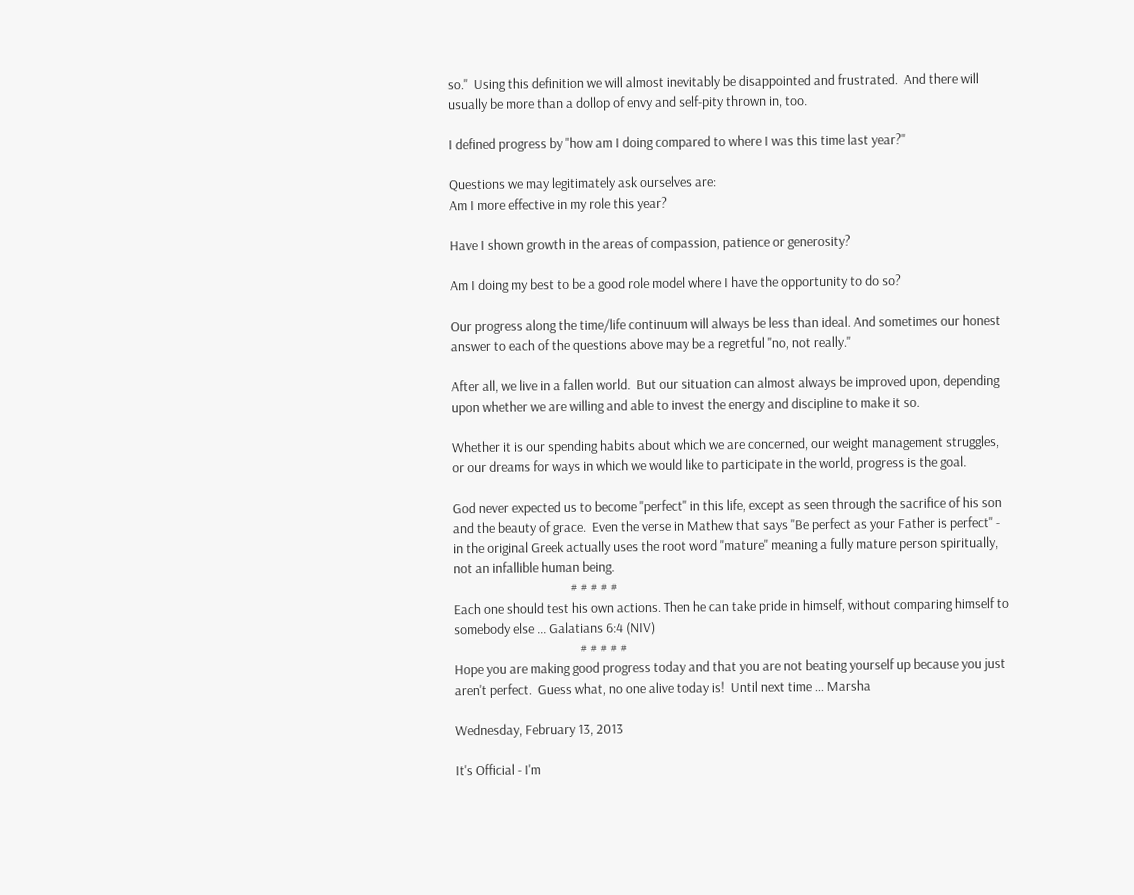so."  Using this definition we will almost inevitably be disappointed and frustrated.  And there will usually be more than a dollop of envy and self-pity thrown in, too.

I defined progress by "how am I doing compared to where I was this time last year?"

Questions we may legitimately ask ourselves are:
Am I more effective in my role this year?

Have I shown growth in the areas of compassion, patience or generosity?

Am I doing my best to be a good role model where I have the opportunity to do so?

Our progress along the time/life continuum will always be less than ideal. And sometimes our honest answer to each of the questions above may be a regretful "no, not really."

After all, we live in a fallen world.  But our situation can almost always be improved upon, depending upon whether we are willing and able to invest the energy and discipline to make it so.

Whether it is our spending habits about which we are concerned, our weight management struggles, or our dreams for ways in which we would like to participate in the world, progress is the goal.

God never expected us to become "perfect" in this life, except as seen through the sacrifice of his son and the beauty of grace.  Even the verse in Mathew that says "Be perfect as your Father is perfect" - in the original Greek actually uses the root word "mature" meaning a fully mature person spiritually, not an infallible human being.
                                       # # # # #
Each one should test his own actions. Then he can take pride in himself, without comparing himself to somebody else ... Galatians 6:4 (NIV)
                                          # # # # #
Hope you are making good progress today and that you are not beating yourself up because you just aren't perfect.  Guess what, no one alive today is!  Until next time ... Marsha

Wednesday, February 13, 2013

It's Official - I'm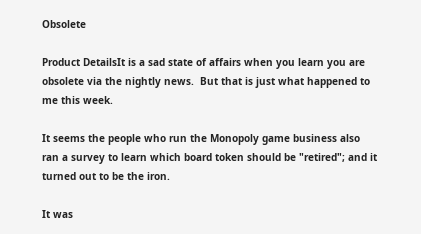Obsolete

Product DetailsIt is a sad state of affairs when you learn you are obsolete via the nightly news.  But that is just what happened to me this week.

It seems the people who run the Monopoly game business also ran a survey to learn which board token should be "retired"; and it turned out to be the iron.

It was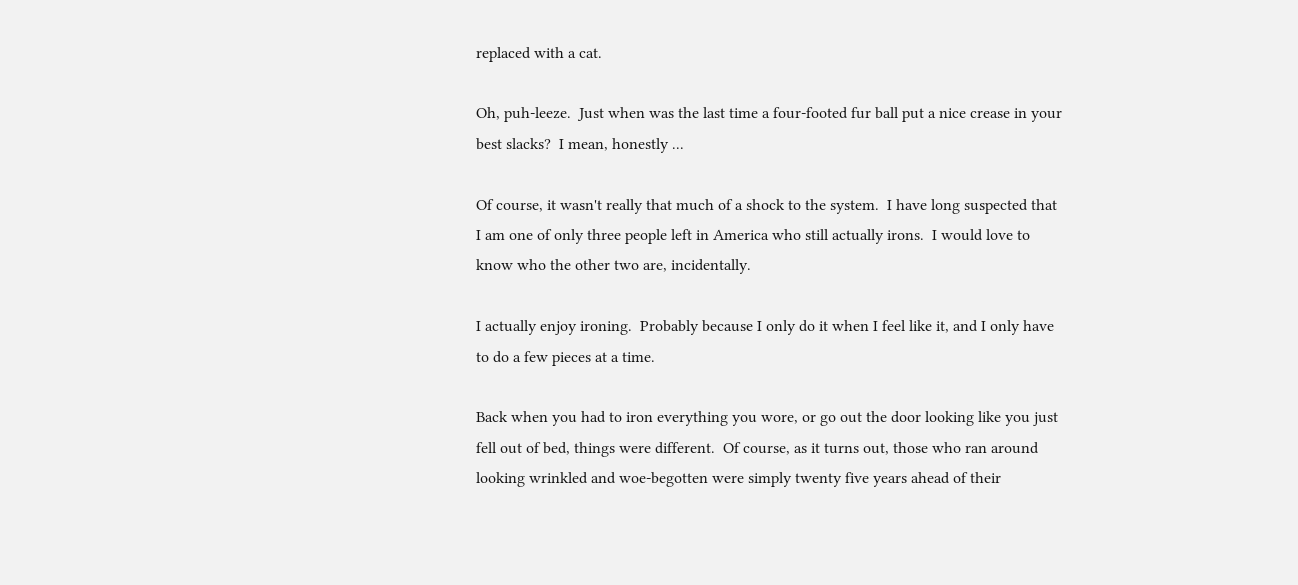replaced with a cat.

Oh, puh-leeze.  Just when was the last time a four-footed fur ball put a nice crease in your best slacks?  I mean, honestly ...

Of course, it wasn't really that much of a shock to the system.  I have long suspected that I am one of only three people left in America who still actually irons.  I would love to know who the other two are, incidentally.

I actually enjoy ironing.  Probably because I only do it when I feel like it, and I only have to do a few pieces at a time.

Back when you had to iron everything you wore, or go out the door looking like you just fell out of bed, things were different.  Of course, as it turns out, those who ran around looking wrinkled and woe-begotten were simply twenty five years ahead of their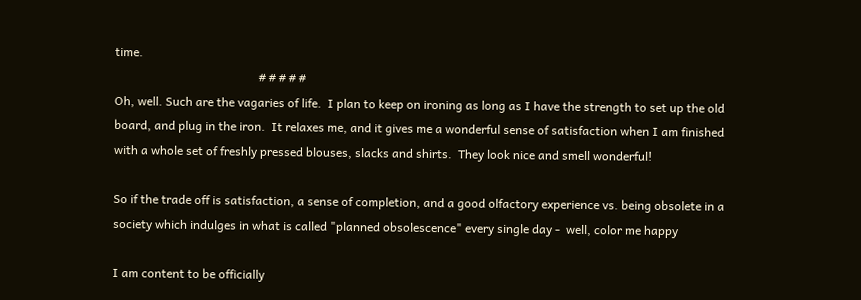time.
                                                # # # # #
Oh, well. Such are the vagaries of life.  I plan to keep on ironing as long as I have the strength to set up the old board, and plug in the iron.  It relaxes me, and it gives me a wonderful sense of satisfaction when I am finished with a whole set of freshly pressed blouses, slacks and shirts.  They look nice and smell wonderful!

So if the trade off is satisfaction, a sense of completion, and a good olfactory experience vs. being obsolete in a society which indulges in what is called "planned obsolescence" every single day -  well, color me happy

I am content to be officially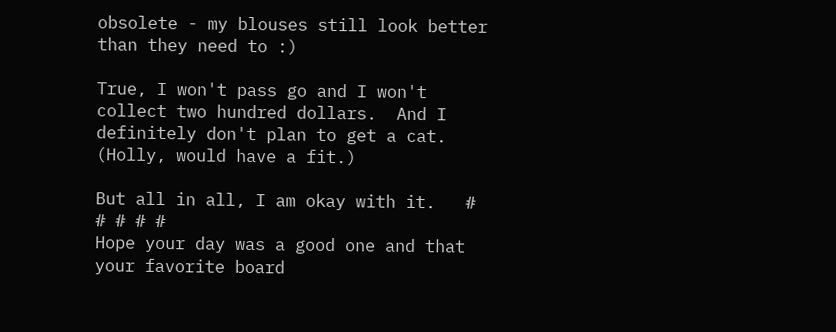obsolete - my blouses still look better than they need to :)

True, I won't pass go and I won't collect two hundred dollars.  And I definitely don't plan to get a cat.  (Holly, would have a fit.)

But all in all, I am okay with it.   # # # # #
Hope your day was a good one and that your favorite board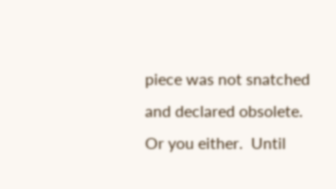piece was not snatched and declared obsolete.  Or you either.  Until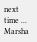next time ... Marsha